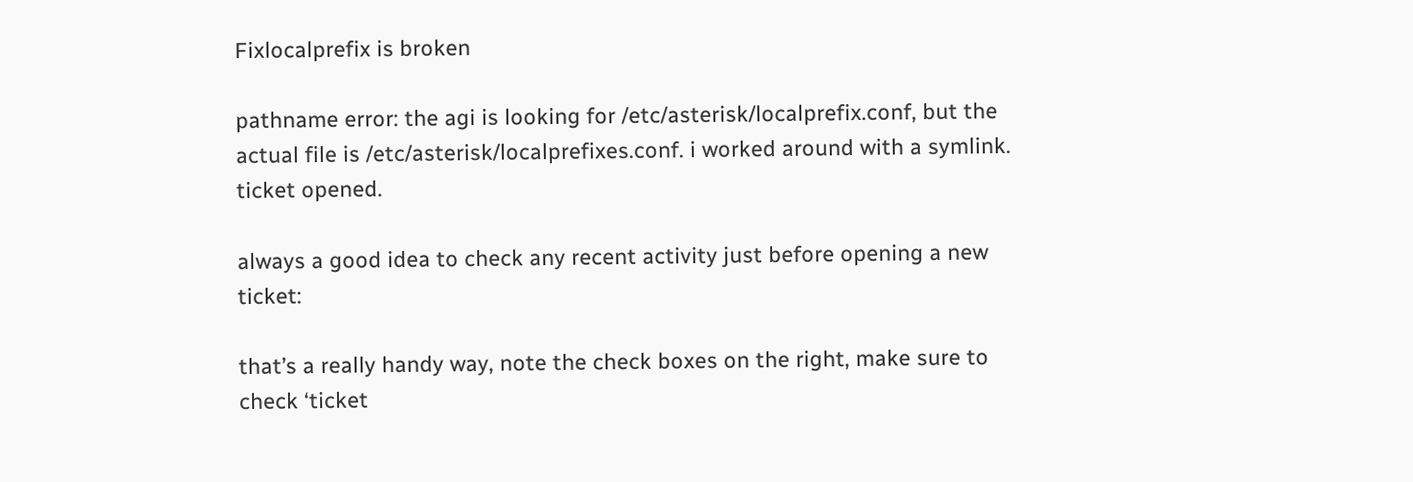Fixlocalprefix is broken

pathname error: the agi is looking for /etc/asterisk/localprefix.conf, but the actual file is /etc/asterisk/localprefixes.conf. i worked around with a symlink. ticket opened.

always a good idea to check any recent activity just before opening a new ticket:

that’s a really handy way, note the check boxes on the right, make sure to check ‘ticket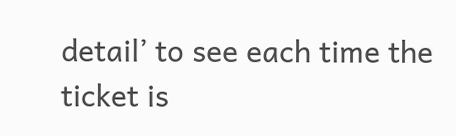detail’ to see each time the ticket is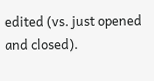edited (vs. just opened and closed).